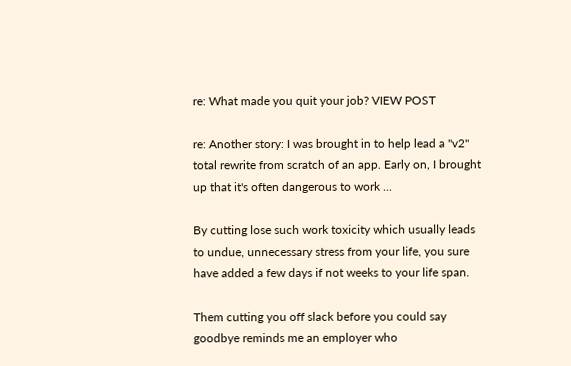re: What made you quit your job? VIEW POST

re: Another story: I was brought in to help lead a "v2" total rewrite from scratch of an app. Early on, I brought up that it's often dangerous to work ...

By cutting lose such work toxicity which usually leads to undue, unnecessary stress from your life, you sure have added a few days if not weeks to your life span.

Them cutting you off slack before you could say goodbye reminds me an employer who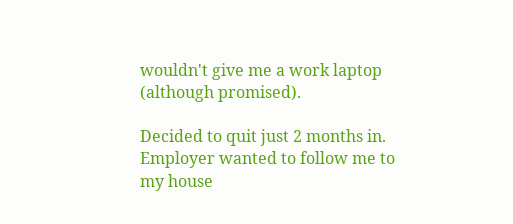wouldn't give me a work laptop (although promised).

Decided to quit just 2 months in. Employer wanted to follow me to my house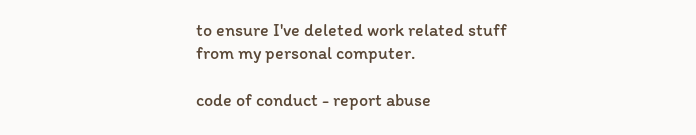to ensure I've deleted work related stuff from my personal computer.

code of conduct - report abuse